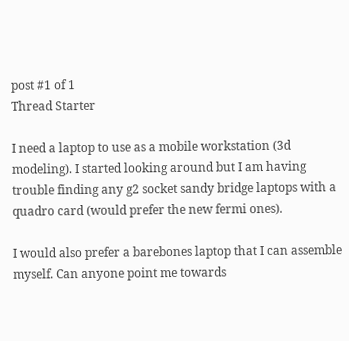post #1 of 1
Thread Starter

I need a laptop to use as a mobile workstation (3d modeling). I started looking around but I am having trouble finding any g2 socket sandy bridge laptops with a quadro card (would prefer the new fermi ones).

I would also prefer a barebones laptop that I can assemble myself. Can anyone point me towards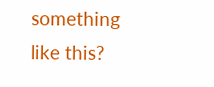something like this?